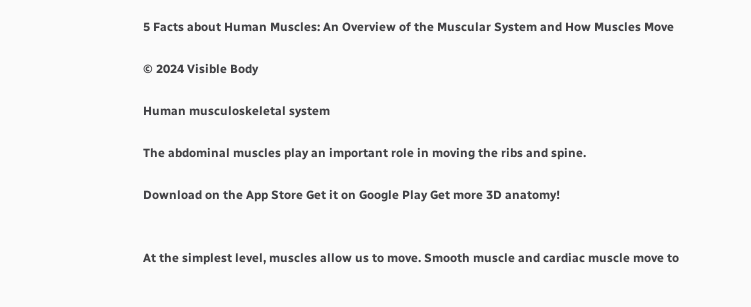5 Facts about Human Muscles: An Overview of the Muscular System and How Muscles Move

© 2024 Visible Body

Human musculoskeletal system

The abdominal muscles play an important role in moving the ribs and spine.

Download on the App Store Get it on Google Play Get more 3D anatomy!


At the simplest level, muscles allow us to move. Smooth muscle and cardiac muscle move to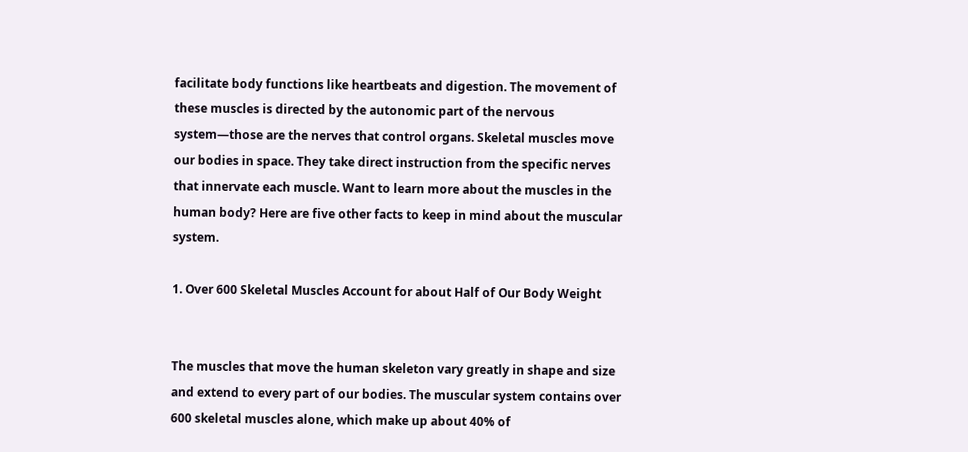facilitate body functions like heartbeats and digestion. The movement of these muscles is directed by the autonomic part of the nervous system—those are the nerves that control organs. Skeletal muscles move our bodies in space. They take direct instruction from the specific nerves that innervate each muscle. Want to learn more about the muscles in the human body? Here are five other facts to keep in mind about the muscular system.

1. Over 600 Skeletal Muscles Account for about Half of Our Body Weight


The muscles that move the human skeleton vary greatly in shape and size and extend to every part of our bodies. The muscular system contains over 600 skeletal muscles alone, which make up about 40% of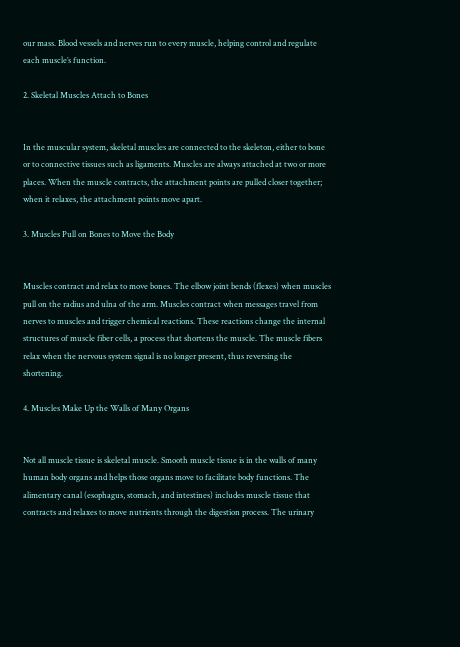our mass. Blood vessels and nerves run to every muscle, helping control and regulate each muscle’s function.

2. Skeletal Muscles Attach to Bones


In the muscular system, skeletal muscles are connected to the skeleton, either to bone or to connective tissues such as ligaments. Muscles are always attached at two or more places. When the muscle contracts, the attachment points are pulled closer together; when it relaxes, the attachment points move apart.

3. Muscles Pull on Bones to Move the Body


Muscles contract and relax to move bones. The elbow joint bends (flexes) when muscles pull on the radius and ulna of the arm. Muscles contract when messages travel from nerves to muscles and trigger chemical reactions. These reactions change the internal structures of muscle fiber cells, a process that shortens the muscle. The muscle fibers relax when the nervous system signal is no longer present, thus reversing the shortening.

4. Muscles Make Up the Walls of Many Organs


Not all muscle tissue is skeletal muscle. Smooth muscle tissue is in the walls of many human body organs and helps those organs move to facilitate body functions. The alimentary canal (esophagus, stomach, and intestines) includes muscle tissue that contracts and relaxes to move nutrients through the digestion process. The urinary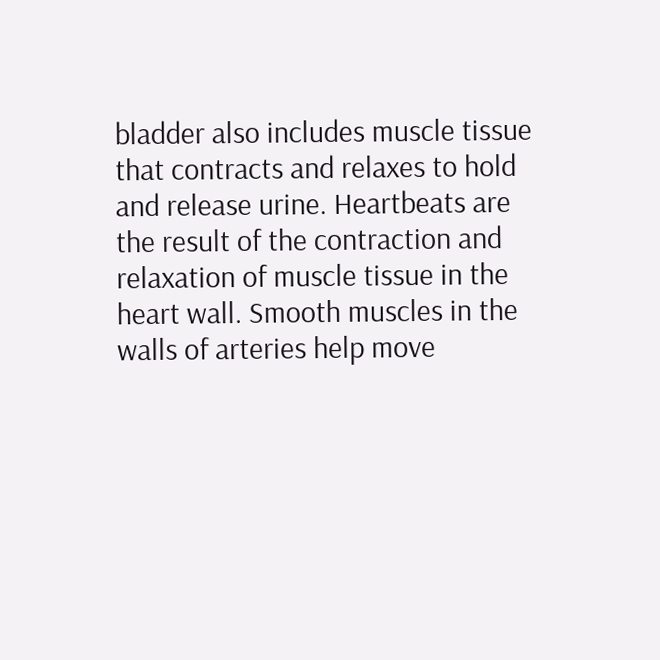bladder also includes muscle tissue that contracts and relaxes to hold and release urine. Heartbeats are the result of the contraction and relaxation of muscle tissue in the heart wall. Smooth muscles in the walls of arteries help move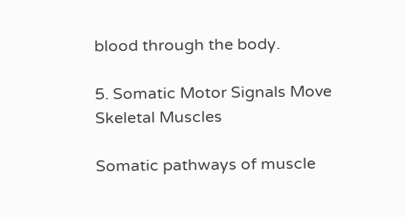blood through the body.

5. Somatic Motor Signals Move Skeletal Muscles

Somatic pathways of muscle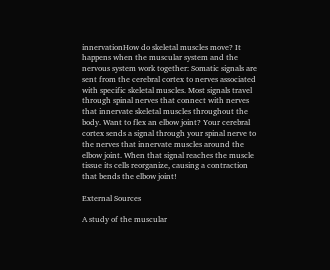innervationHow do skeletal muscles move? It happens when the muscular system and the nervous system work together: Somatic signals are sent from the cerebral cortex to nerves associated with specific skeletal muscles. Most signals travel through spinal nerves that connect with nerves that innervate skeletal muscles throughout the body. Want to flex an elbow joint? Your cerebral cortex sends a signal through your spinal nerve to the nerves that innervate muscles around the elbow joint. When that signal reaches the muscle tissue its cells reorganize, causing a contraction that bends the elbow joint!

External Sources

A study of the muscular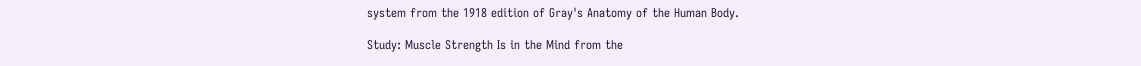system from the 1918 edition of Gray's Anatomy of the Human Body.

Study: Muscle Strength Is in the Mind from the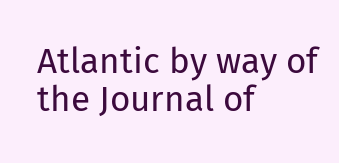Atlantic by way of the Journal of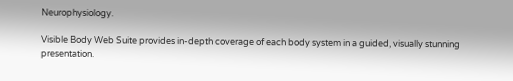Neurophysiology.

Visible Body Web Suite provides in-depth coverage of each body system in a guided, visually stunning presentation.